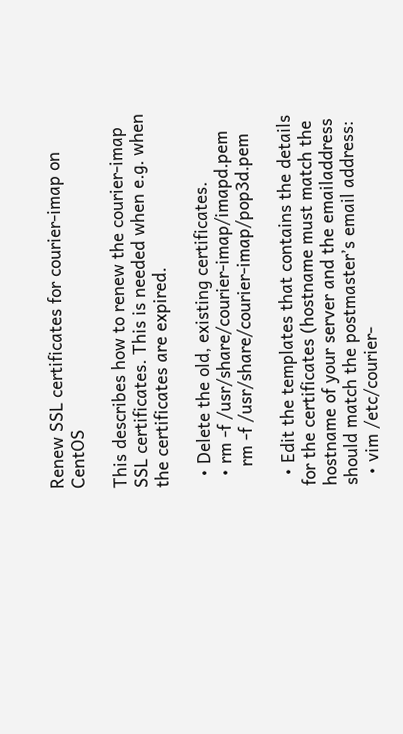Renew SSL certificates for courier-imap on CentOS

This describes how to renew the courier-imap SSL certificates. This is needed when e.g. when the certificates are expired.

  • Delete the old, existing certificates.
  • rm -f /usr/share/courier-imap/imapd.pem
    rm -f /usr/share/courier-imap/pop3d.pem

  • Edit the templates that contains the details for the certificates (hostname must match the hostname of your server and the emailaddress should match the postmaster’s email address:
  • vim /etc/courier-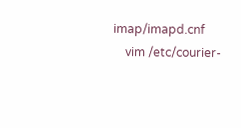imap/imapd.cnf
    vim /etc/courier-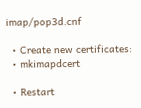imap/pop3d.cnf

  • Create new certificates:
  • mkimapdcert

  • Restart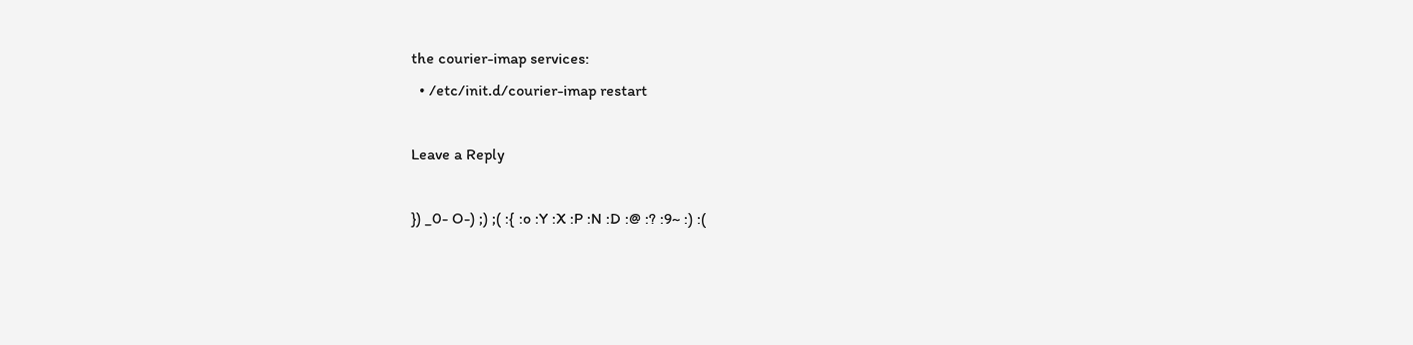the courier-imap services:
  • /etc/init.d/courier-imap restart

Leave a Reply

}) _0- O-) ;) ;( :{ :o :Y :X :P :N :D :@ :? :9~ :) :(